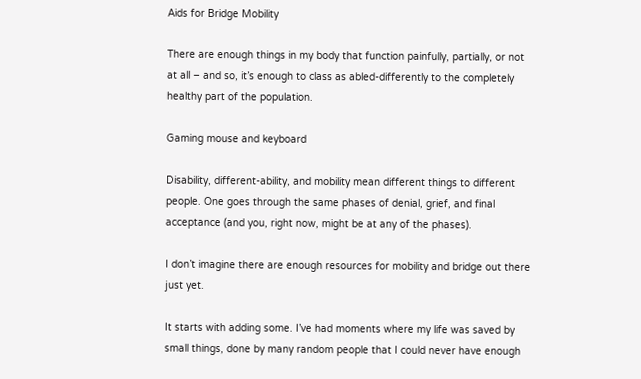Aids for Bridge Mobility

There are enough things in my body that function painfully, partially, or not at all – and so, it’s enough to class as abled-differently to the completely healthy part of the population.

Gaming mouse and keyboard

Disability, different-ability, and mobility mean different things to different people. One goes through the same phases of denial, grief, and final acceptance (and you, right now, might be at any of the phases).

I don’t imagine there are enough resources for mobility and bridge out there just yet.

It starts with adding some. I’ve had moments where my life was saved by small things, done by many random people that I could never have enough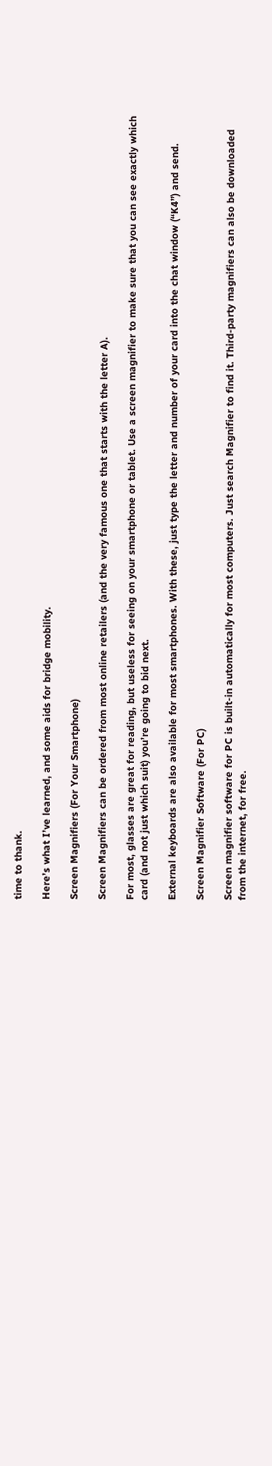time to thank.

Here’s what I’ve learned, and some aids for bridge mobility.

Screen Magnifiers (For Your Smartphone)

Screen Magnifiers can be ordered from most online retailers (and the very famous one that starts with the letter A).

For most, glasses are great for reading, but useless for seeing on your smartphone or tablet. Use a screen magnifier to make sure that you can see exactly which card (and not just which suit) you’re going to bid next.

External keyboards are also available for most smartphones. With these, just type the letter and number of your card into the chat window (“K4”) and send.

Screen Magnifier Software (For PC)

Screen magnifier software for PC is built-in automatically for most computers. Just search Magnifier to find it. Third-party magnifiers can also be downloaded from the internet, for free.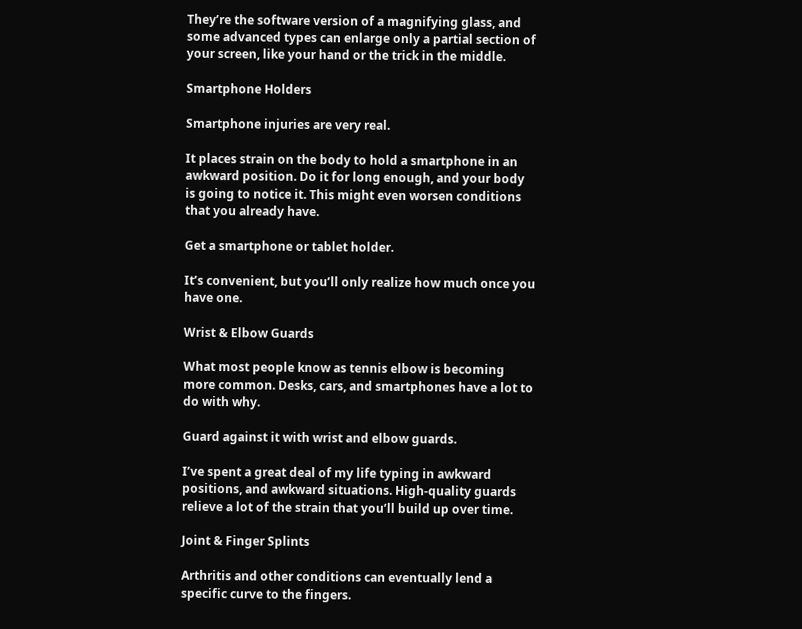They’re the software version of a magnifying glass, and some advanced types can enlarge only a partial section of your screen, like your hand or the trick in the middle.

Smartphone Holders

Smartphone injuries are very real.

It places strain on the body to hold a smartphone in an awkward position. Do it for long enough, and your body is going to notice it. This might even worsen conditions that you already have.

Get a smartphone or tablet holder.

It’s convenient, but you’ll only realize how much once you have one.

Wrist & Elbow Guards

What most people know as tennis elbow is becoming more common. Desks, cars, and smartphones have a lot to do with why.

Guard against it with wrist and elbow guards.

I’ve spent a great deal of my life typing in awkward positions, and awkward situations. High-quality guards relieve a lot of the strain that you’ll build up over time.

Joint & Finger Splints

Arthritis and other conditions can eventually lend a specific curve to the fingers.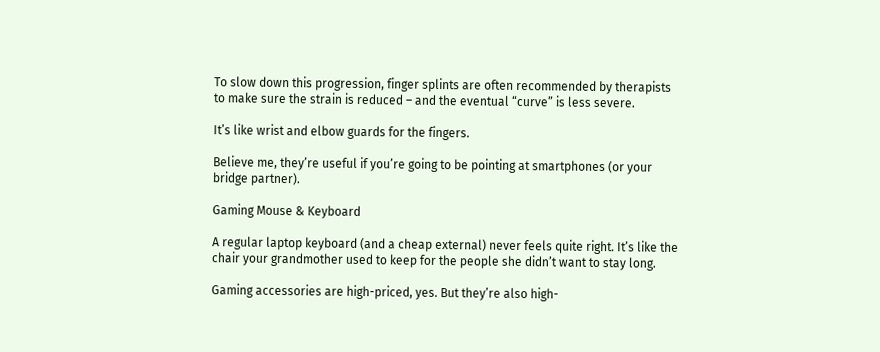To slow down this progression, finger splints are often recommended by therapists to make sure the strain is reduced – and the eventual “curve” is less severe.

It’s like wrist and elbow guards for the fingers.

Believe me, they’re useful if you’re going to be pointing at smartphones (or your bridge partner).

Gaming Mouse & Keyboard

A regular laptop keyboard (and a cheap external) never feels quite right. It’s like the chair your grandmother used to keep for the people she didn’t want to stay long.

Gaming accessories are high-priced, yes. But they’re also high-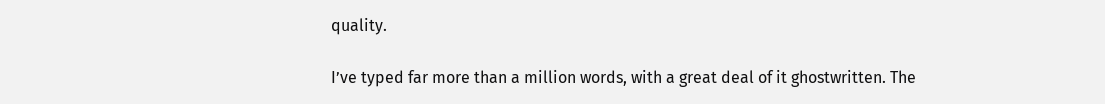quality.

I’ve typed far more than a million words, with a great deal of it ghostwritten. The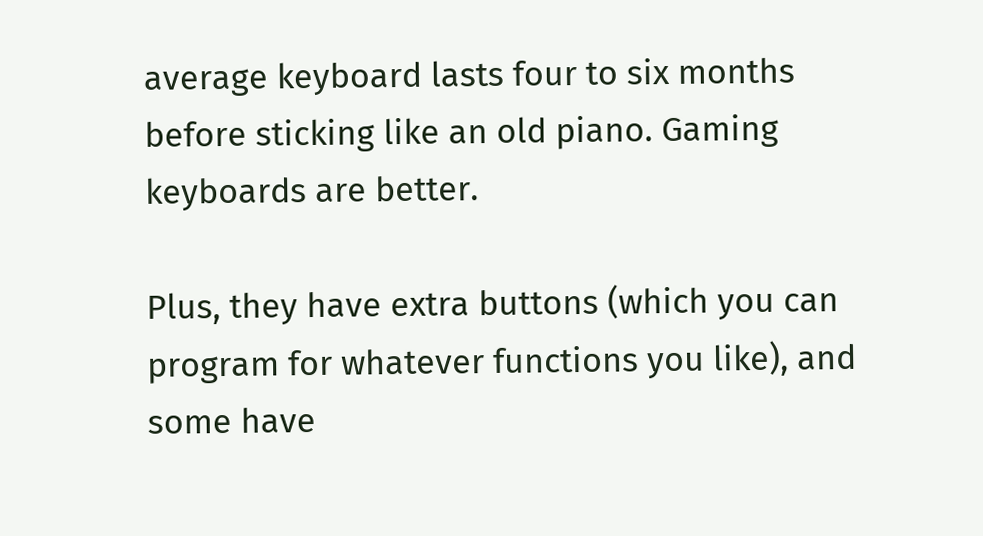average keyboard lasts four to six months before sticking like an old piano. Gaming keyboards are better.

Plus, they have extra buttons (which you can program for whatever functions you like), and some have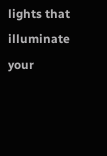lights that illuminate your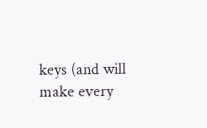keys (and will make every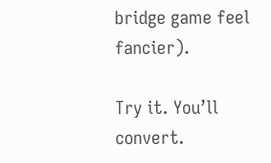bridge game feel fancier).

Try it. You’ll convert.